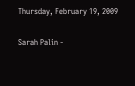Thursday, February 19, 2009

Sarah Palin -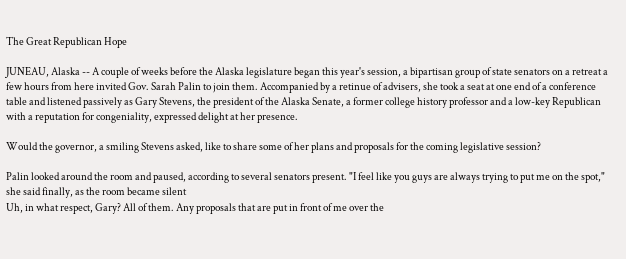The Great Republican Hope

JUNEAU, Alaska -- A couple of weeks before the Alaska legislature began this year's session, a bipartisan group of state senators on a retreat a few hours from here invited Gov. Sarah Palin to join them. Accompanied by a retinue of advisers, she took a seat at one end of a conference table and listened passively as Gary Stevens, the president of the Alaska Senate, a former college history professor and a low-key Republican with a reputation for congeniality, expressed delight at her presence.

Would the governor, a smiling Stevens asked, like to share some of her plans and proposals for the coming legislative session?

Palin looked around the room and paused, according to several senators present. "I feel like you guys are always trying to put me on the spot," she said finally, as the room became silent
Uh, in what respect, Gary? All of them. Any proposals that are put in front of me over the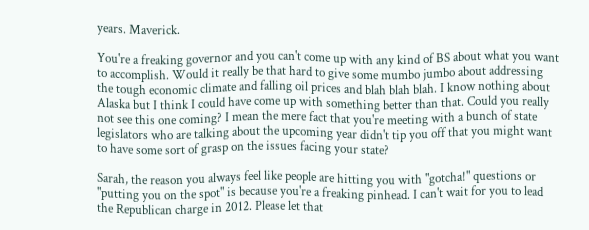years. Maverick.

You're a freaking governor and you can't come up with any kind of BS about what you want to accomplish. Would it really be that hard to give some mumbo jumbo about addressing the tough economic climate and falling oil prices and blah blah blah. I know nothing about Alaska but I think I could have come up with something better than that. Could you really not see this one coming? I mean the mere fact that you're meeting with a bunch of state legislators who are talking about the upcoming year didn't tip you off that you might want to have some sort of grasp on the issues facing your state?

Sarah, the reason you always feel like people are hitting you with "gotcha!" questions or "putting you on the spot" is because you're a freaking pinhead. I can't wait for you to lead the Republican charge in 2012. Please let that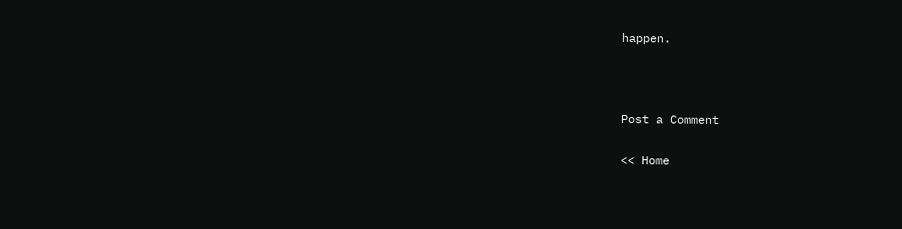happen.



Post a Comment

<< Home